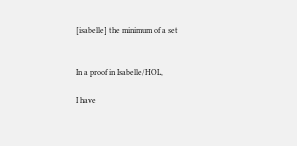[isabelle] the minimum of a set


In a proof in Isabelle/HOL,

I have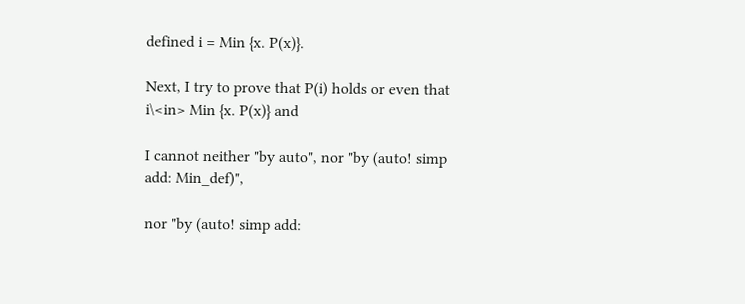defined i = Min {x. P(x)}.

Next, I try to prove that P(i) holds or even that  i\<in> Min {x. P(x)} and

I cannot neither "by auto", nor "by (auto! simp add: Min_def)",

nor "by (auto! simp add: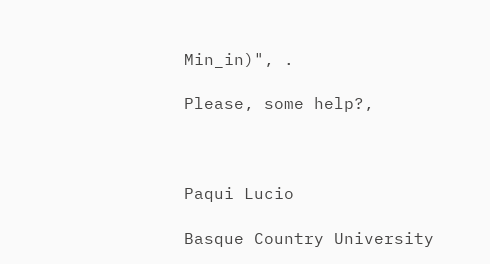Min_in)", .

Please, some help?,



Paqui Lucio

Basque Country University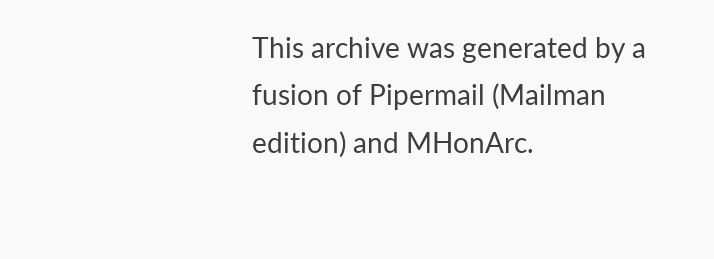This archive was generated by a fusion of Pipermail (Mailman edition) and MHonArc.